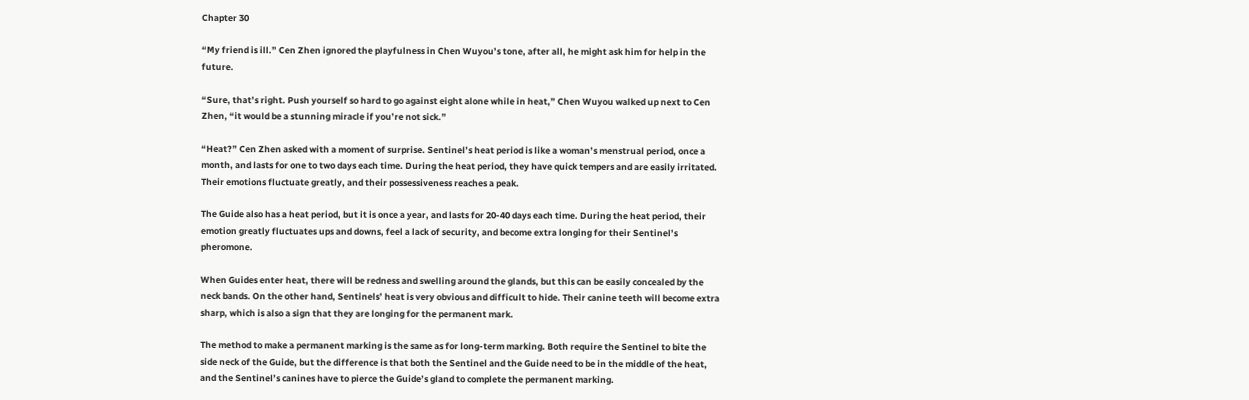Chapter 30

“My friend is ill.” Cen Zhen ignored the playfulness in Chen Wuyou’s tone, after all, he might ask him for help in the future.

“Sure, that’s right. Push yourself so hard to go against eight alone while in heat,” Chen Wuyou walked up next to Cen Zhen, “it would be a stunning miracle if you’re not sick.”

“Heat?” Cen Zhen asked with a moment of surprise. Sentinel’s heat period is like a woman’s menstrual period, once a month, and lasts for one to two days each time. During the heat period, they have quick tempers and are easily irritated. Their emotions fluctuate greatly, and their possessiveness reaches a peak.

The Guide also has a heat period, but it is once a year, and lasts for 20-40 days each time. During the heat period, their emotion greatly fluctuates ups and downs, feel a lack of security, and become extra longing for their Sentinel’s pheromone.

When Guides enter heat, there will be redness and swelling around the glands, but this can be easily concealed by the neck bands. On the other hand, Sentinels’ heat is very obvious and difficult to hide. Their canine teeth will become extra sharp, which is also a sign that they are longing for the permanent mark.

The method to make a permanent marking is the same as for long-term marking. Both require the Sentinel to bite the side neck of the Guide, but the difference is that both the Sentinel and the Guide need to be in the middle of the heat, and the Sentinel’s canines have to pierce the Guide’s gland to complete the permanent marking.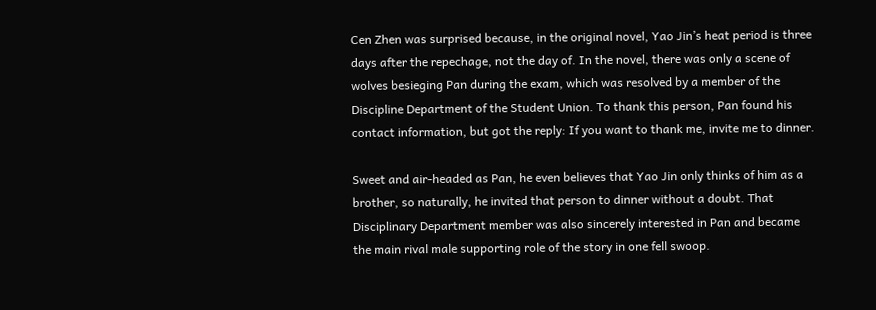Cen Zhen was surprised because, in the original novel, Yao Jin’s heat period is three days after the repechage, not the day of. In the novel, there was only a scene of wolves besieging Pan during the exam, which was resolved by a member of the Discipline Department of the Student Union. To thank this person, Pan found his contact information, but got the reply: If you want to thank me, invite me to dinner.

Sweet and air-headed as Pan, he even believes that Yao Jin only thinks of him as a brother, so naturally, he invited that person to dinner without a doubt. That Disciplinary Department member was also sincerely interested in Pan and became the main rival male supporting role of the story in one fell swoop.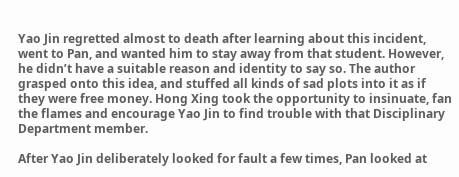Yao Jin regretted almost to death after learning about this incident, went to Pan, and wanted him to stay away from that student. However, he didn’t have a suitable reason and identity to say so. The author grasped onto this idea, and stuffed all kinds of sad plots into it as if they were free money. Hong Xing took the opportunity to insinuate, fan the flames and encourage Yao Jin to find trouble with that Disciplinary Department member.

After Yao Jin deliberately looked for fault a few times, Pan looked at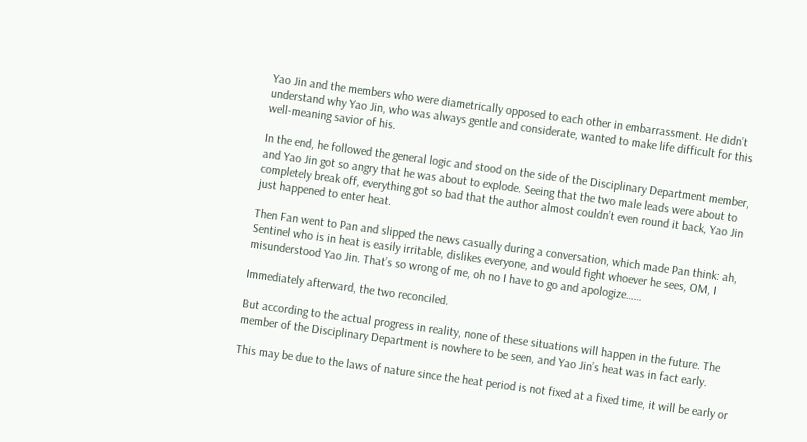Yao Jin and the members who were diametrically opposed to each other in embarrassment. He didn’t understand why Yao Jin, who was always gentle and considerate, wanted to make life difficult for this well-meaning savior of his.

In the end, he followed the general logic and stood on the side of the Disciplinary Department member, and Yao Jin got so angry that he was about to explode. Seeing that the two male leads were about to completely break off, everything got so bad that the author almost couldn’t even round it back, Yao Jin just happened to enter heat.

Then Fan went to Pan and slipped the news casually during a conversation, which made Pan think: ah, Sentinel who is in heat is easily irritable, dislikes everyone, and would fight whoever he sees, OM, I misunderstood Yao Jin. That’s so wrong of me, oh no I have to go and apologize……

Immediately afterward, the two reconciled.

But according to the actual progress in reality, none of these situations will happen in the future. The member of the Disciplinary Department is nowhere to be seen, and Yao Jin’s heat was in fact early.

This may be due to the laws of nature since the heat period is not fixed at a fixed time, it will be early or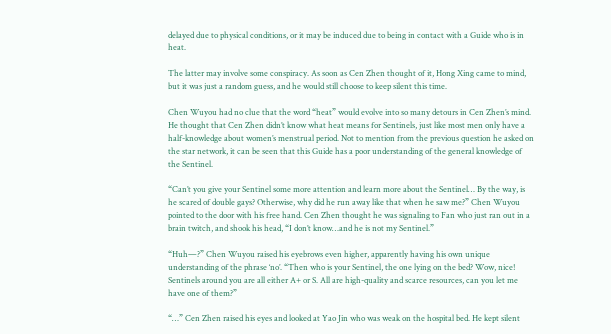delayed due to physical conditions, or it may be induced due to being in contact with a Guide who is in heat.

The latter may involve some conspiracy. As soon as Cen Zhen thought of it, Hong Xing came to mind, but it was just a random guess, and he would still choose to keep silent this time.

Chen Wuyou had no clue that the word “heat” would evolve into so many detours in Cen Zhen’s mind. He thought that Cen Zhen didn’t know what heat means for Sentinels, just like most men only have a half-knowledge about women’s menstrual period. Not to mention from the previous question he asked on the star network, it can be seen that this Guide has a poor understanding of the general knowledge of the Sentinel.

“Can’t you give your Sentinel some more attention and learn more about the Sentinel… By the way, is he scared of double gays? Otherwise, why did he run away like that when he saw me?” Chen Wuyou pointed to the door with his free hand. Cen Zhen thought he was signaling to Fan who just ran out in a brain twitch, and shook his head, “I don’t know…and he is not my Sentinel.”

“Huh—?” Chen Wuyou raised his eyebrows even higher, apparently having his own unique understanding of the phrase ‘no’. “Then who is your Sentinel, the one lying on the bed? Wow, nice! Sentinels around you are all either A+ or S. All are high-quality and scarce resources, can you let me have one of them?”

“…” Cen Zhen raised his eyes and looked at Yao Jin who was weak on the hospital bed. He kept silent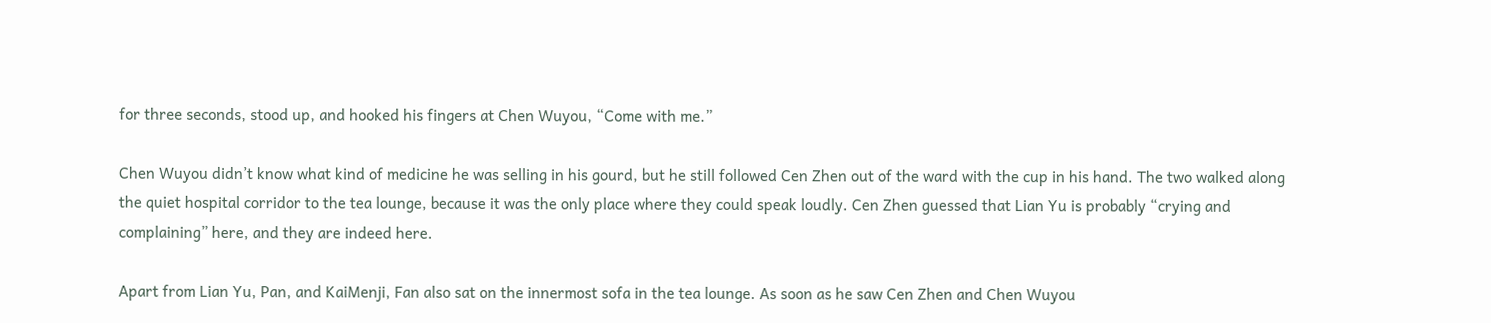for three seconds, stood up, and hooked his fingers at Chen Wuyou, “Come with me.”

Chen Wuyou didn’t know what kind of medicine he was selling in his gourd, but he still followed Cen Zhen out of the ward with the cup in his hand. The two walked along the quiet hospital corridor to the tea lounge, because it was the only place where they could speak loudly. Cen Zhen guessed that Lian Yu is probably “crying and complaining” here, and they are indeed here.

Apart from Lian Yu, Pan, and KaiMenji, Fan also sat on the innermost sofa in the tea lounge. As soon as he saw Cen Zhen and Chen Wuyou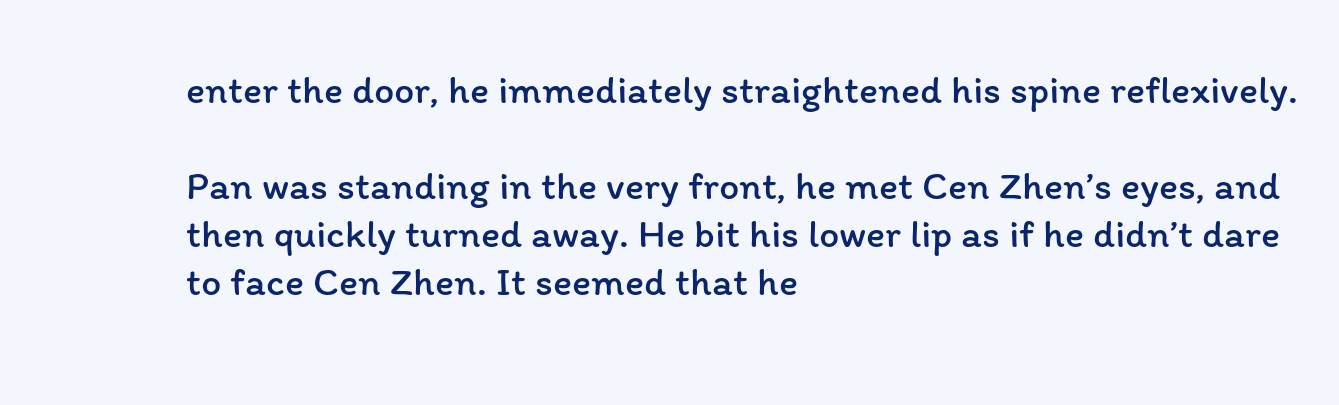enter the door, he immediately straightened his spine reflexively.

Pan was standing in the very front, he met Cen Zhen’s eyes, and then quickly turned away. He bit his lower lip as if he didn’t dare to face Cen Zhen. It seemed that he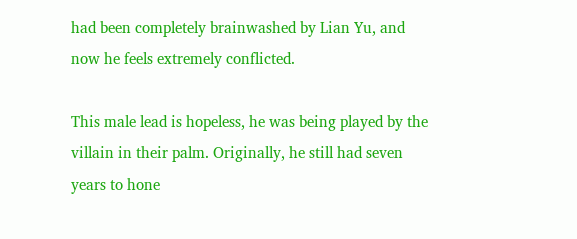had been completely brainwashed by Lian Yu, and now he feels extremely conflicted.

This male lead is hopeless, he was being played by the villain in their palm. Originally, he still had seven years to hone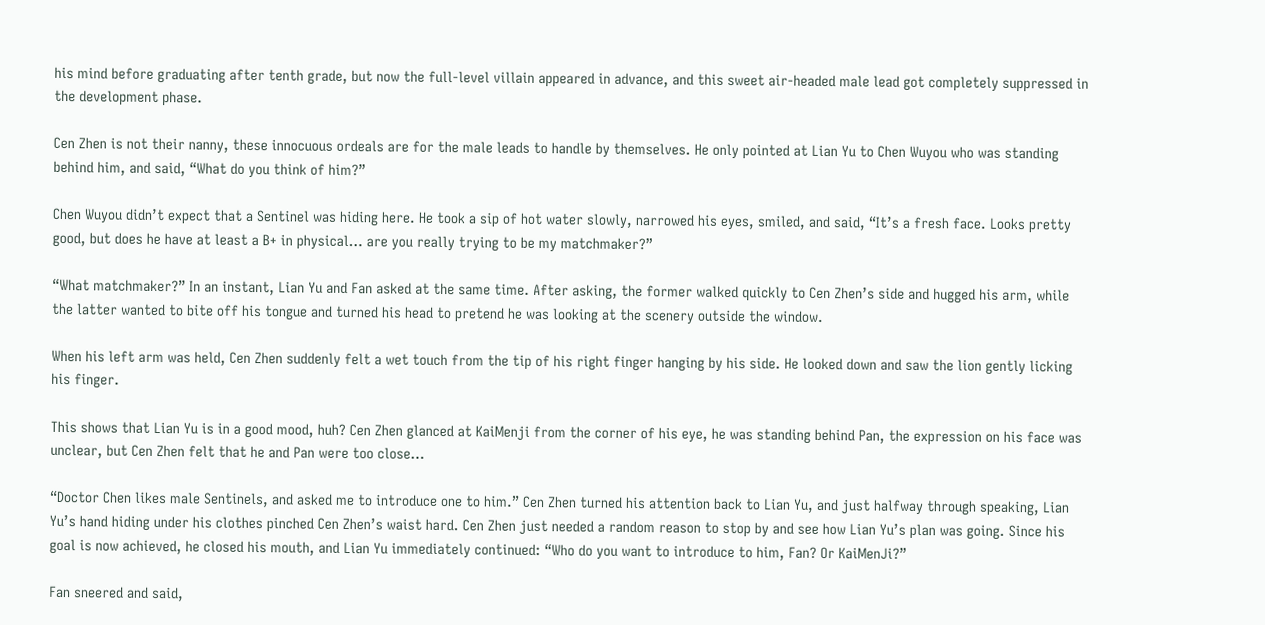his mind before graduating after tenth grade, but now the full-level villain appeared in advance, and this sweet air-headed male lead got completely suppressed in the development phase.

Cen Zhen is not their nanny, these innocuous ordeals are for the male leads to handle by themselves. He only pointed at Lian Yu to Chen Wuyou who was standing behind him, and said, “What do you think of him?”

Chen Wuyou didn’t expect that a Sentinel was hiding here. He took a sip of hot water slowly, narrowed his eyes, smiled, and said, “It’s a fresh face. Looks pretty good, but does he have at least a B+ in physical… are you really trying to be my matchmaker?”

“What matchmaker?” In an instant, Lian Yu and Fan asked at the same time. After asking, the former walked quickly to Cen Zhen’s side and hugged his arm, while the latter wanted to bite off his tongue and turned his head to pretend he was looking at the scenery outside the window.

When his left arm was held, Cen Zhen suddenly felt a wet touch from the tip of his right finger hanging by his side. He looked down and saw the lion gently licking his finger.

This shows that Lian Yu is in a good mood, huh? Cen Zhen glanced at KaiMenji from the corner of his eye, he was standing behind Pan, the expression on his face was unclear, but Cen Zhen felt that he and Pan were too close…

“Doctor Chen likes male Sentinels, and asked me to introduce one to him.” Cen Zhen turned his attention back to Lian Yu, and just halfway through speaking, Lian Yu’s hand hiding under his clothes pinched Cen Zhen’s waist hard. Cen Zhen just needed a random reason to stop by and see how Lian Yu’s plan was going. Since his goal is now achieved, he closed his mouth, and Lian Yu immediately continued: “Who do you want to introduce to him, Fan? Or KaiMenJi?”

Fan sneered and said,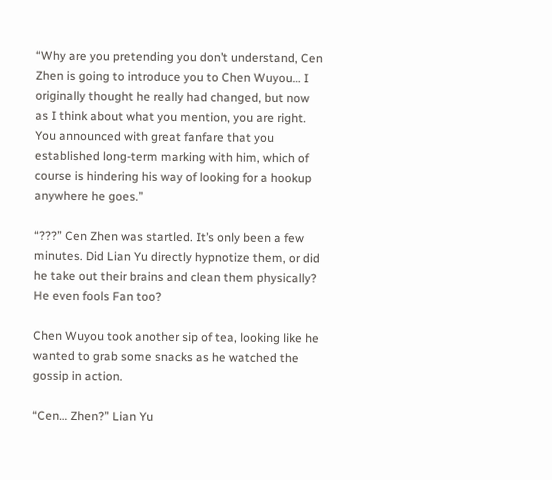“Why are you pretending you don’t understand, Cen Zhen is going to introduce you to Chen Wuyou… I originally thought he really had changed, but now as I think about what you mention, you are right. You announced with great fanfare that you established long-term marking with him, which of course is hindering his way of looking for a hookup anywhere he goes.”

“???” Cen Zhen was startled. It’s only been a few minutes. Did Lian Yu directly hypnotize them, or did he take out their brains and clean them physically? He even fools Fan too?

Chen Wuyou took another sip of tea, looking like he wanted to grab some snacks as he watched the gossip in action.

“Cen… Zhen?” Lian Yu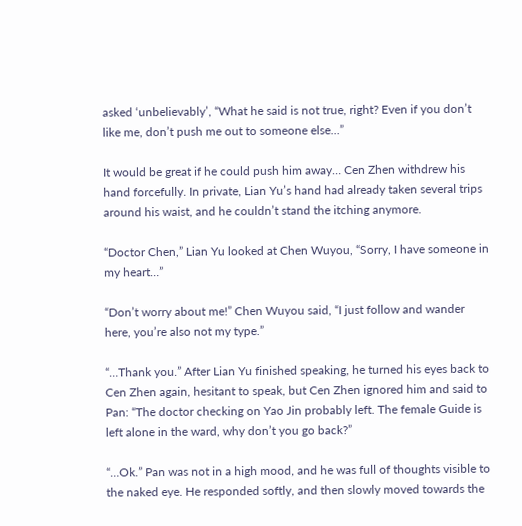asked ‘unbelievably’, “What he said is not true, right? Even if you don’t like me, don’t push me out to someone else…”

It would be great if he could push him away… Cen Zhen withdrew his hand forcefully. In private, Lian Yu’s hand had already taken several trips around his waist, and he couldn’t stand the itching anymore.

“Doctor Chen,” Lian Yu looked at Chen Wuyou, “Sorry, I have someone in my heart…”

“Don’t worry about me!” Chen Wuyou said, “I just follow and wander here, you’re also not my type.”

“…Thank you.” After Lian Yu finished speaking, he turned his eyes back to Cen Zhen again, hesitant to speak, but Cen Zhen ignored him and said to Pan: “The doctor checking on Yao Jin probably left. The female Guide is left alone in the ward, why don’t you go back?”

“…Ok.” Pan was not in a high mood, and he was full of thoughts visible to the naked eye. He responded softly, and then slowly moved towards the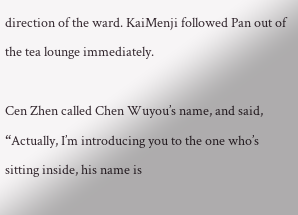direction of the ward. KaiMenji followed Pan out of the tea lounge immediately.

Cen Zhen called Chen Wuyou’s name, and said, “Actually, I’m introducing you to the one who’s sitting inside, his name is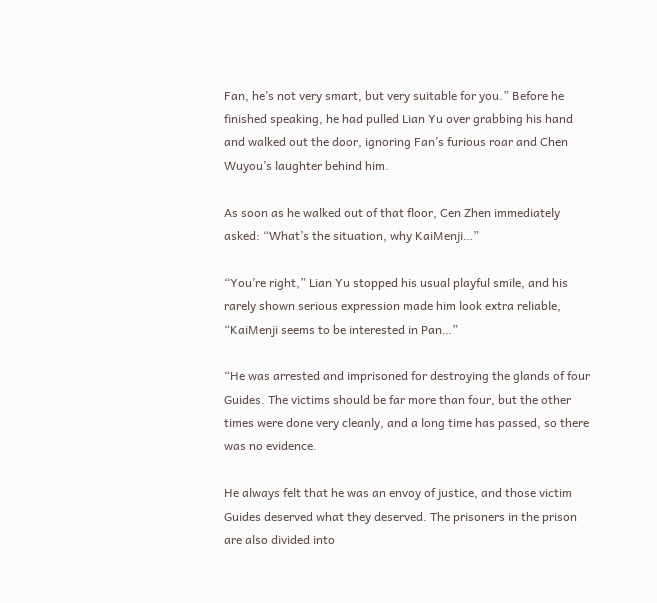Fan, he’s not very smart, but very suitable for you.” Before he finished speaking, he had pulled Lian Yu over grabbing his hand and walked out the door, ignoring Fan’s furious roar and Chen Wuyou’s laughter behind him.

As soon as he walked out of that floor, Cen Zhen immediately asked: “What’s the situation, why KaiMenji…”

“You’re right,” Lian Yu stopped his usual playful smile, and his rarely shown serious expression made him look extra reliable, “KaiMenji seems to be interested in Pan…”

“He was arrested and imprisoned for destroying the glands of four Guides. The victims should be far more than four, but the other times were done very cleanly, and a long time has passed, so there was no evidence.

He always felt that he was an envoy of justice, and those victim Guides deserved what they deserved. The prisoners in the prison are also divided into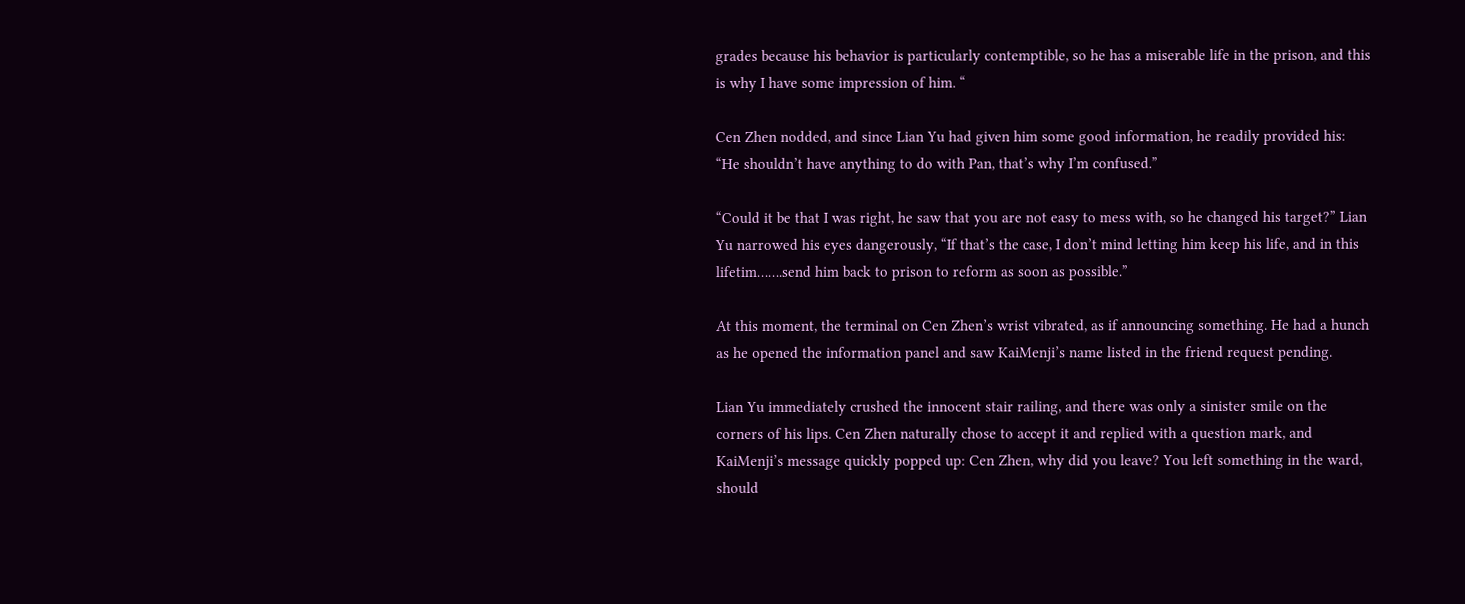grades because his behavior is particularly contemptible, so he has a miserable life in the prison, and this is why I have some impression of him. “

Cen Zhen nodded, and since Lian Yu had given him some good information, he readily provided his: “He shouldn’t have anything to do with Pan, that’s why I’m confused.”

“Could it be that I was right, he saw that you are not easy to mess with, so he changed his target?” Lian Yu narrowed his eyes dangerously, “If that’s the case, I don’t mind letting him keep his life, and in this lifetim…….send him back to prison to reform as soon as possible.”

At this moment, the terminal on Cen Zhen’s wrist vibrated, as if announcing something. He had a hunch as he opened the information panel and saw KaiMenji’s name listed in the friend request pending.

Lian Yu immediately crushed the innocent stair railing, and there was only a sinister smile on the corners of his lips. Cen Zhen naturally chose to accept it and replied with a question mark, and KaiMenji’s message quickly popped up: Cen Zhen, why did you leave? You left something in the ward, should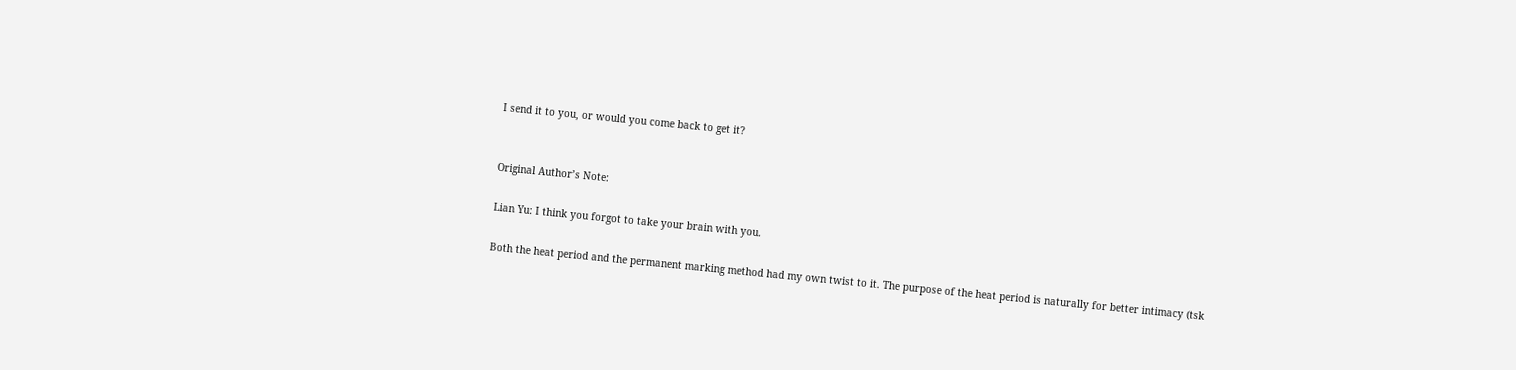I send it to you, or would you come back to get it?


Original Author’s Note:

Lian Yu: I think you forgot to take your brain with you.

Both the heat period and the permanent marking method had my own twist to it. The purpose of the heat period is naturally for better intimacy (tsk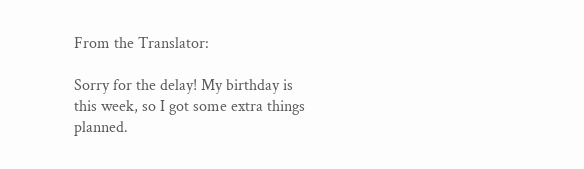From the Translator:

Sorry for the delay! My birthday is this week, so I got some extra things planned.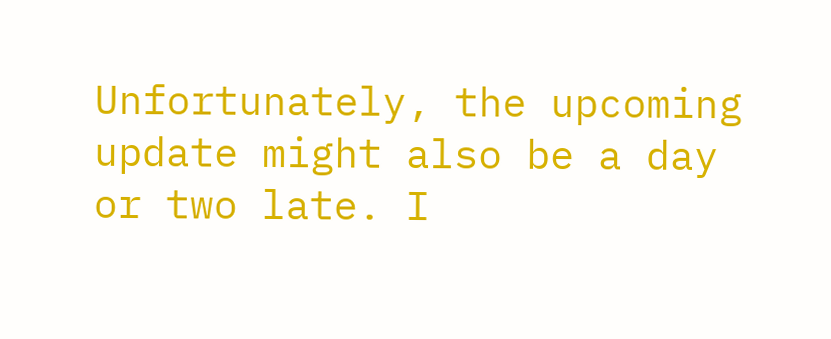Unfortunately, the upcoming update might also be a day or two late. I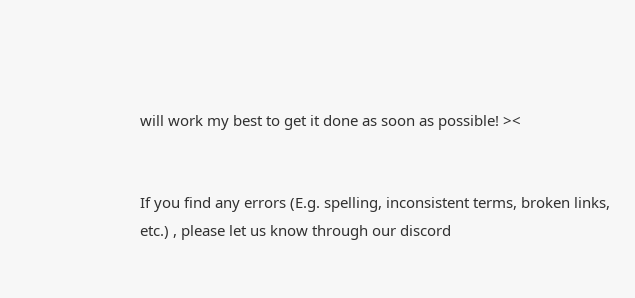will work my best to get it done as soon as possible! ><


If you find any errors (E.g. spelling, inconsistent terms, broken links, etc.) , please let us know through our discord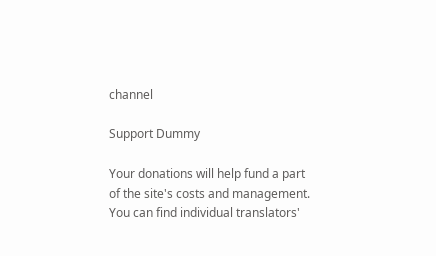channel

Support Dummy

Your donations will help fund a part of the site's costs and management. You can find individual translators'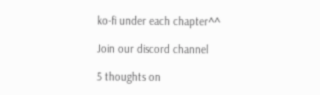ko-fi under each chapter^^

Join our discord channel

5 thoughts on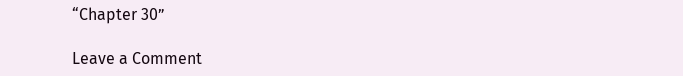“Chapter 30”

Leave a Comment